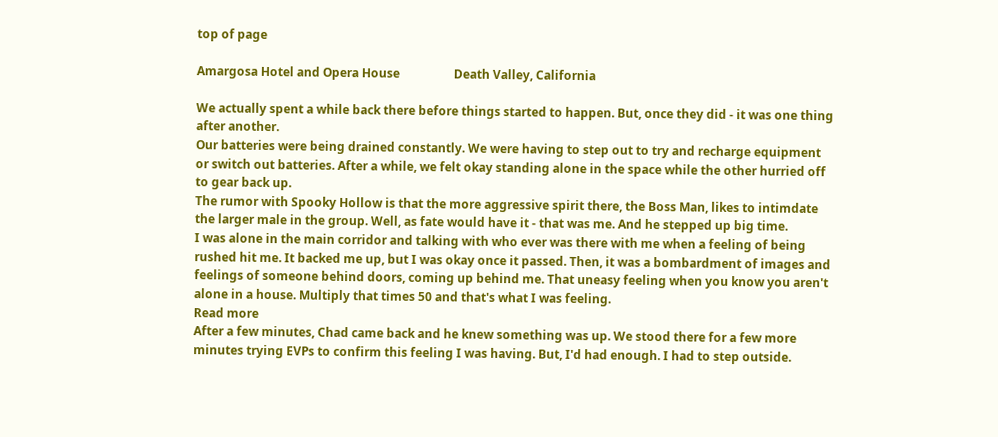top of page

Amargosa Hotel and Opera House                  Death Valley, California

We actually spent a while back there before things started to happen. But, once they did - it was one thing after another.
Our batteries were being drained constantly. We were having to step out to try and recharge equipment or switch out batteries. After a while, we felt okay standing alone in the space while the other hurried off to gear back up.
The rumor with Spooky Hollow is that the more aggressive spirit there, the Boss Man, likes to intimdate the larger male in the group. Well, as fate would have it - that was me. And he stepped up big time.
I was alone in the main corridor and talking with who ever was there with me when a feeling of being rushed hit me. It backed me up, but I was okay once it passed. Then, it was a bombardment of images and feelings of someone behind doors, coming up behind me. That uneasy feeling when you know you aren't alone in a house. Multiply that times 50 and that's what I was feeling.
Read more
After a few minutes, Chad came back and he knew something was up. We stood there for a few more minutes trying EVPs to confirm this feeling I was having. But, I'd had enough. I had to step outside.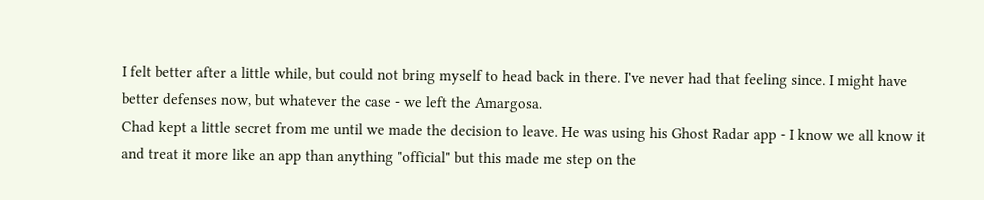I felt better after a little while, but could not bring myself to head back in there. I've never had that feeling since. I might have better defenses now, but whatever the case - we left the Amargosa.
Chad kept a little secret from me until we made the decision to leave. He was using his Ghost Radar app - I know we all know it and treat it more like an app than anything "official" but this made me step on the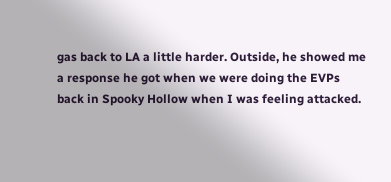gas back to LA a little harder. Outside, he showed me a response he got when we were doing the EVPs back in Spooky Hollow when I was feeling attacked.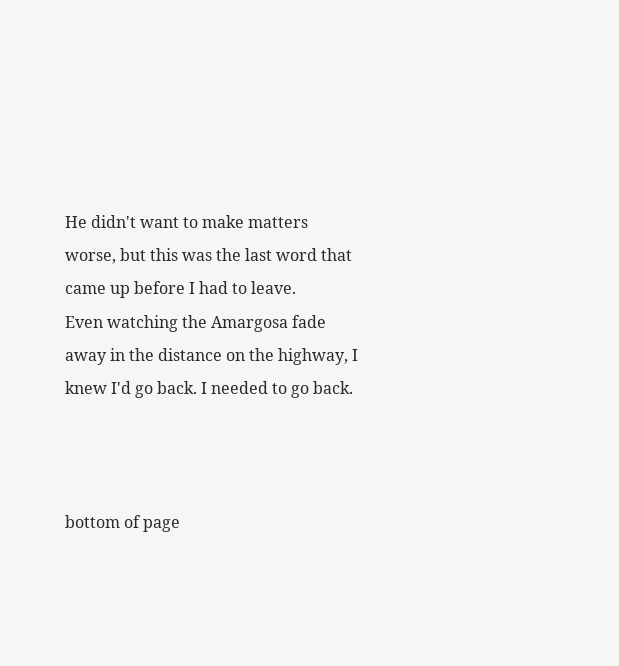He didn't want to make matters worse, but this was the last word that came up before I had to leave.
Even watching the Amargosa fade away in the distance on the highway, I knew I'd go back. I needed to go back.



bottom of page